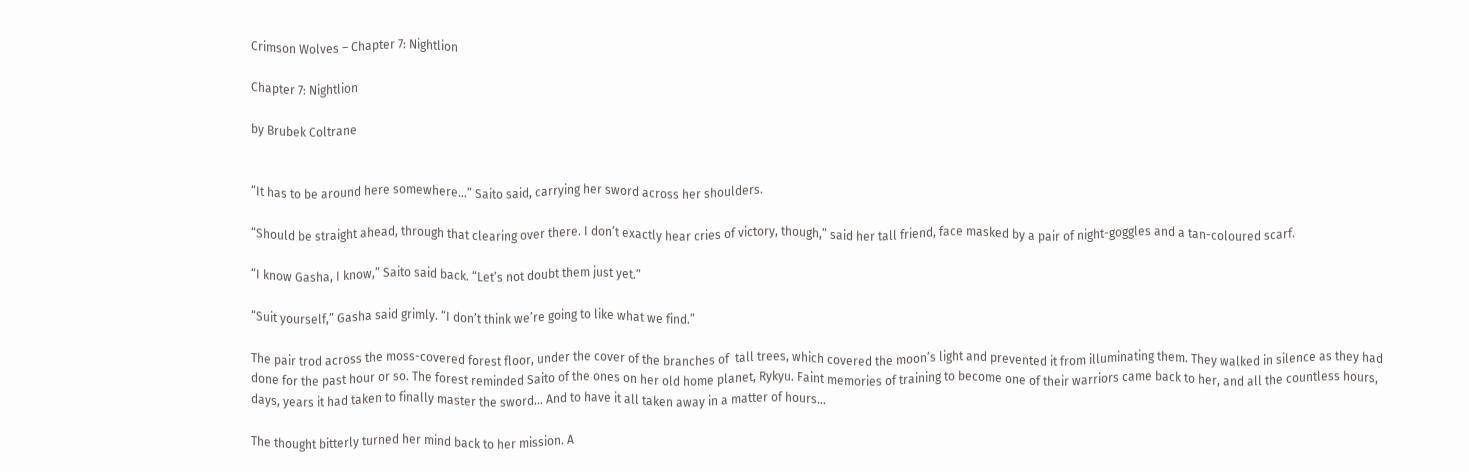Crimson Wolves – Chapter 7: Nightlion

Chapter 7: Nightlion

by Brubek Coltrane


“It has to be around here somewhere…” Saito said, carrying her sword across her shoulders.

“Should be straight ahead, through that clearing over there. I don’t exactly hear cries of victory, though,” said her tall friend, face masked by a pair of night-goggles and a tan-coloured scarf.

“I know Gasha, I know,” Saito said back. “Let’s not doubt them just yet.”

“Suit yourself,” Gasha said grimly. “I don’t think we’re going to like what we find.”

The pair trod across the moss-covered forest floor, under the cover of the branches of  tall trees, which covered the moon’s light and prevented it from illuminating them. They walked in silence as they had done for the past hour or so. The forest reminded Saito of the ones on her old home planet, Rykyu. Faint memories of training to become one of their warriors came back to her, and all the countless hours, days, years it had taken to finally master the sword… And to have it all taken away in a matter of hours…

The thought bitterly turned her mind back to her mission. A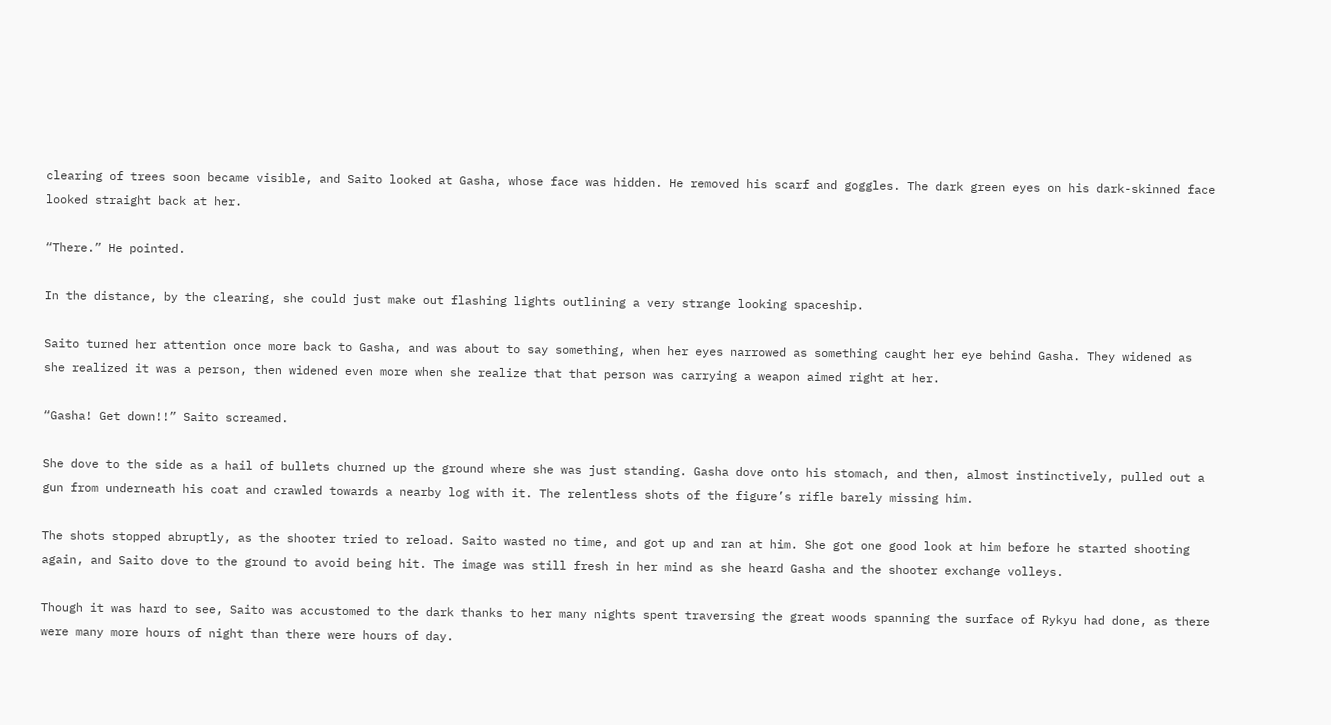clearing of trees soon became visible, and Saito looked at Gasha, whose face was hidden. He removed his scarf and goggles. The dark green eyes on his dark-skinned face looked straight back at her.

“There.” He pointed.

In the distance, by the clearing, she could just make out flashing lights outlining a very strange looking spaceship.

Saito turned her attention once more back to Gasha, and was about to say something, when her eyes narrowed as something caught her eye behind Gasha. They widened as she realized it was a person, then widened even more when she realize that that person was carrying a weapon aimed right at her.

“Gasha! Get down!!” Saito screamed.

She dove to the side as a hail of bullets churned up the ground where she was just standing. Gasha dove onto his stomach, and then, almost instinctively, pulled out a gun from underneath his coat and crawled towards a nearby log with it. The relentless shots of the figure’s rifle barely missing him.

The shots stopped abruptly, as the shooter tried to reload. Saito wasted no time, and got up and ran at him. She got one good look at him before he started shooting again, and Saito dove to the ground to avoid being hit. The image was still fresh in her mind as she heard Gasha and the shooter exchange volleys.

Though it was hard to see, Saito was accustomed to the dark thanks to her many nights spent traversing the great woods spanning the surface of Rykyu had done, as there were many more hours of night than there were hours of day.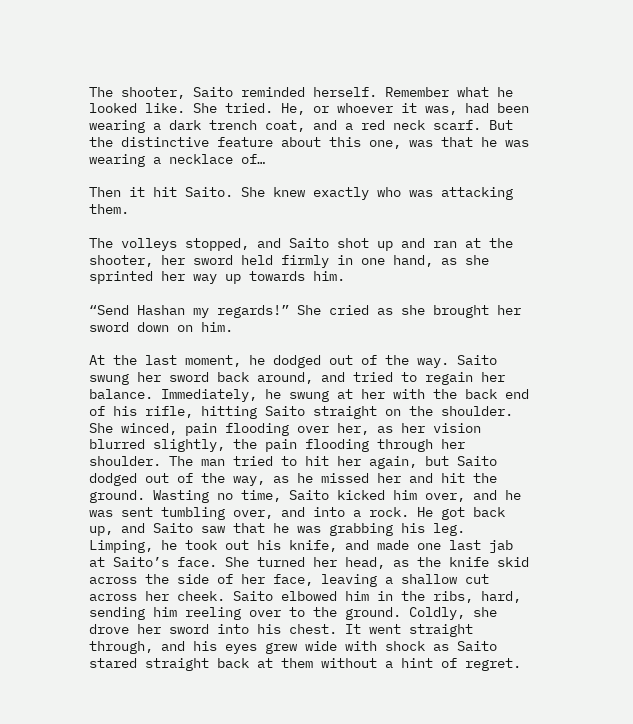The shooter, Saito reminded herself. Remember what he looked like. She tried. He, or whoever it was, had been wearing a dark trench coat, and a red neck scarf. But the distinctive feature about this one, was that he was wearing a necklace of…

Then it hit Saito. She knew exactly who was attacking them.

The volleys stopped, and Saito shot up and ran at the shooter, her sword held firmly in one hand, as she sprinted her way up towards him.

“Send Hashan my regards!” She cried as she brought her sword down on him.

At the last moment, he dodged out of the way. Saito swung her sword back around, and tried to regain her balance. Immediately, he swung at her with the back end of his rifle, hitting Saito straight on the shoulder. She winced, pain flooding over her, as her vision blurred slightly, the pain flooding through her shoulder. The man tried to hit her again, but Saito dodged out of the way, as he missed her and hit the ground. Wasting no time, Saito kicked him over, and he was sent tumbling over, and into a rock. He got back up, and Saito saw that he was grabbing his leg. Limping, he took out his knife, and made one last jab at Saito’s face. She turned her head, as the knife skid across the side of her face, leaving a shallow cut across her cheek. Saito elbowed him in the ribs, hard, sending him reeling over to the ground. Coldly, she drove her sword into his chest. It went straight through, and his eyes grew wide with shock as Saito stared straight back at them without a hint of regret.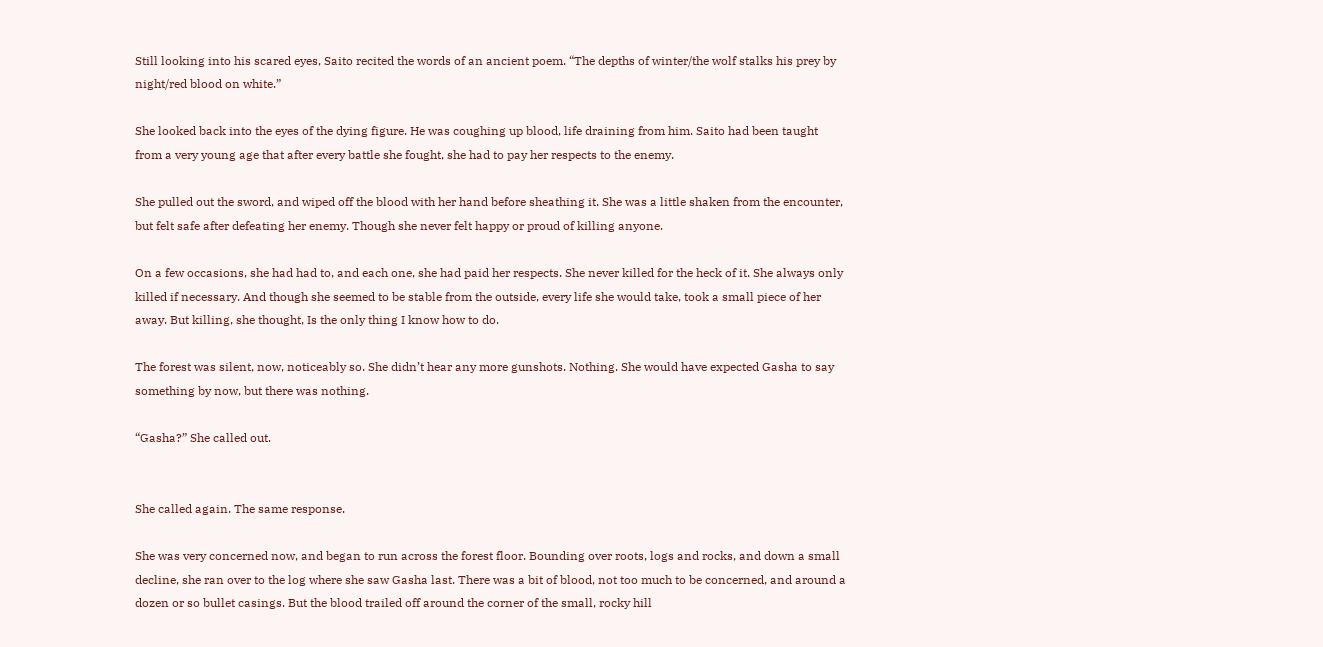Still looking into his scared eyes, Saito recited the words of an ancient poem. “The depths of winter/the wolf stalks his prey by night/red blood on white.”

She looked back into the eyes of the dying figure. He was coughing up blood, life draining from him. Saito had been taught from a very young age that after every battle she fought, she had to pay her respects to the enemy.

She pulled out the sword, and wiped off the blood with her hand before sheathing it. She was a little shaken from the encounter, but felt safe after defeating her enemy. Though she never felt happy or proud of killing anyone.

On a few occasions, she had had to, and each one, she had paid her respects. She never killed for the heck of it. She always only killed if necessary. And though she seemed to be stable from the outside, every life she would take, took a small piece of her away. But killing, she thought, Is the only thing I know how to do.

The forest was silent, now, noticeably so. She didn’t hear any more gunshots. Nothing. She would have expected Gasha to say something by now, but there was nothing.

“Gasha?” She called out.


She called again. The same response.

She was very concerned now, and began to run across the forest floor. Bounding over roots, logs and rocks, and down a small decline, she ran over to the log where she saw Gasha last. There was a bit of blood, not too much to be concerned, and around a dozen or so bullet casings. But the blood trailed off around the corner of the small, rocky hill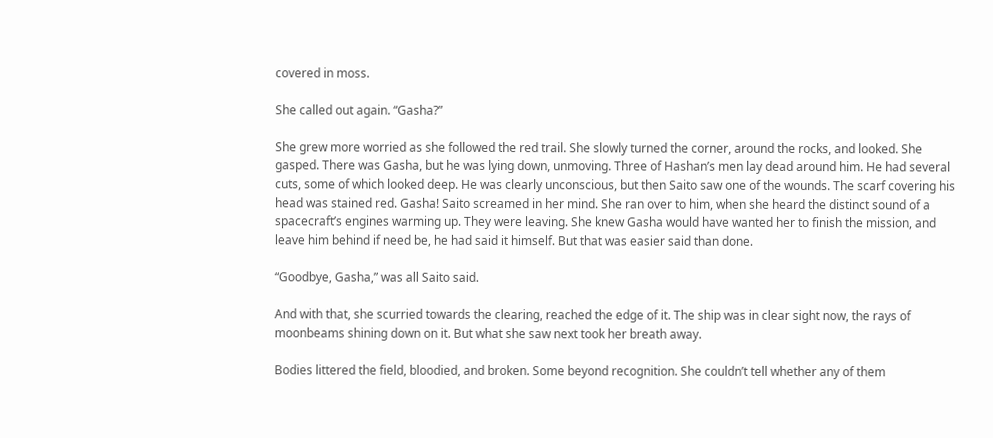covered in moss.

She called out again. “Gasha?”

She grew more worried as she followed the red trail. She slowly turned the corner, around the rocks, and looked. She gasped. There was Gasha, but he was lying down, unmoving. Three of Hashan’s men lay dead around him. He had several cuts, some of which looked deep. He was clearly unconscious, but then Saito saw one of the wounds. The scarf covering his head was stained red. Gasha! Saito screamed in her mind. She ran over to him, when she heard the distinct sound of a spacecraft’s engines warming up. They were leaving. She knew Gasha would have wanted her to finish the mission, and leave him behind if need be, he had said it himself. But that was easier said than done.

“Goodbye, Gasha,” was all Saito said.

And with that, she scurried towards the clearing, reached the edge of it. The ship was in clear sight now, the rays of moonbeams shining down on it. But what she saw next took her breath away.

Bodies littered the field, bloodied, and broken. Some beyond recognition. She couldn’t tell whether any of them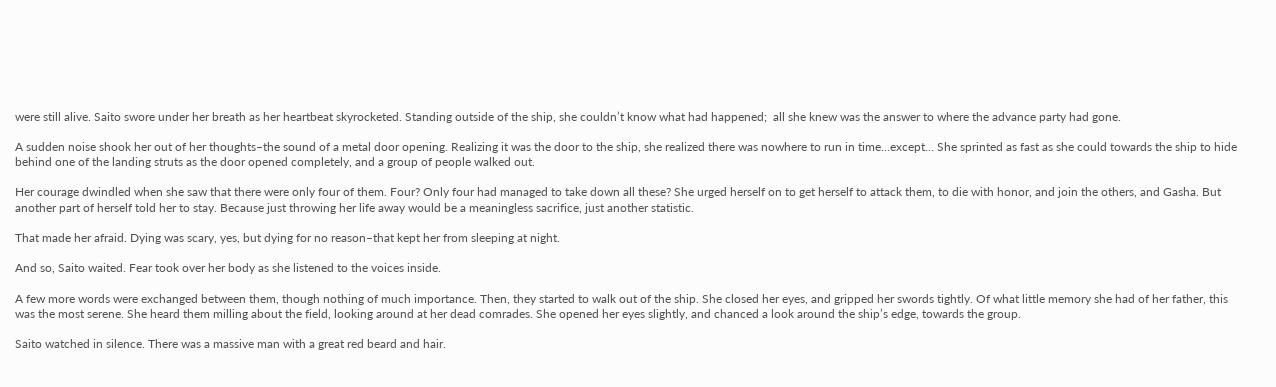were still alive. Saito swore under her breath as her heartbeat skyrocketed. Standing outside of the ship, she couldn’t know what had happened;  all she knew was the answer to where the advance party had gone.

A sudden noise shook her out of her thoughts–the sound of a metal door opening. Realizing it was the door to the ship, she realized there was nowhere to run in time…except… She sprinted as fast as she could towards the ship to hide behind one of the landing struts as the door opened completely, and a group of people walked out.

Her courage dwindled when she saw that there were only four of them. Four? Only four had managed to take down all these? She urged herself on to get herself to attack them, to die with honor, and join the others, and Gasha. But another part of herself told her to stay. Because just throwing her life away would be a meaningless sacrifice, just another statistic.

That made her afraid. Dying was scary, yes, but dying for no reason–that kept her from sleeping at night.

And so, Saito waited. Fear took over her body as she listened to the voices inside.

A few more words were exchanged between them, though nothing of much importance. Then, they started to walk out of the ship. She closed her eyes, and gripped her swords tightly. Of what little memory she had of her father, this was the most serene. She heard them milling about the field, looking around at her dead comrades. She opened her eyes slightly, and chanced a look around the ship’s edge, towards the group.

Saito watched in silence. There was a massive man with a great red beard and hair.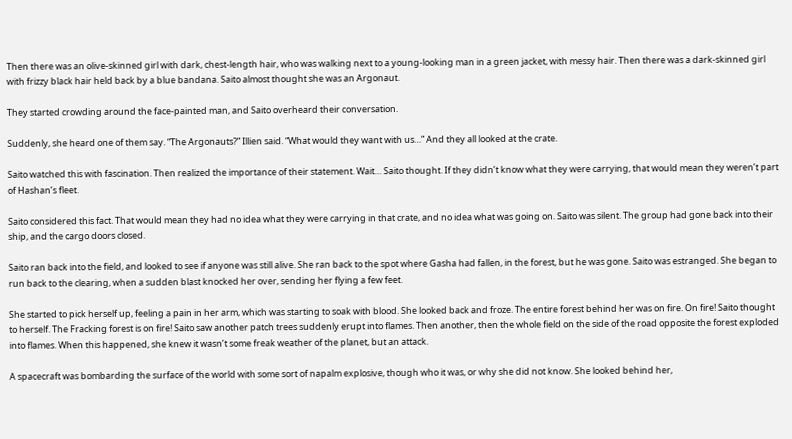Then there was an olive-skinned girl with dark, chest-length hair, who was walking next to a young-looking man in a green jacket, with messy hair. Then there was a dark-skinned girl with frizzy black hair held back by a blue bandana. Saito almost thought she was an Argonaut.

They started crowding around the face-painted man, and Saito overheard their conversation.

Suddenly, she heard one of them say. “The Argonauts?” Illien said. “What would they want with us…” And they all looked at the crate.

Saito watched this with fascination. Then realized the importance of their statement. Wait… Saito thought. If they didn’t know what they were carrying, that would mean they weren’t part of Hashan’s fleet.

Saito considered this fact. That would mean they had no idea what they were carrying in that crate, and no idea what was going on. Saito was silent. The group had gone back into their ship, and the cargo doors closed.

Saito ran back into the field, and looked to see if anyone was still alive. She ran back to the spot where Gasha had fallen, in the forest, but he was gone. Saito was estranged. She began to run back to the clearing, when a sudden blast knocked her over, sending her flying a few feet.

She started to pick herself up, feeling a pain in her arm, which was starting to soak with blood. She looked back and froze. The entire forest behind her was on fire. On fire! Saito thought to herself. The Fracking forest is on fire! Saito saw another patch trees suddenly erupt into flames. Then another, then the whole field on the side of the road opposite the forest exploded into flames. When this happened, she knew it wasn’t some freak weather of the planet, but an attack.

A spacecraft was bombarding the surface of the world with some sort of napalm explosive, though who it was, or why she did not know. She looked behind her,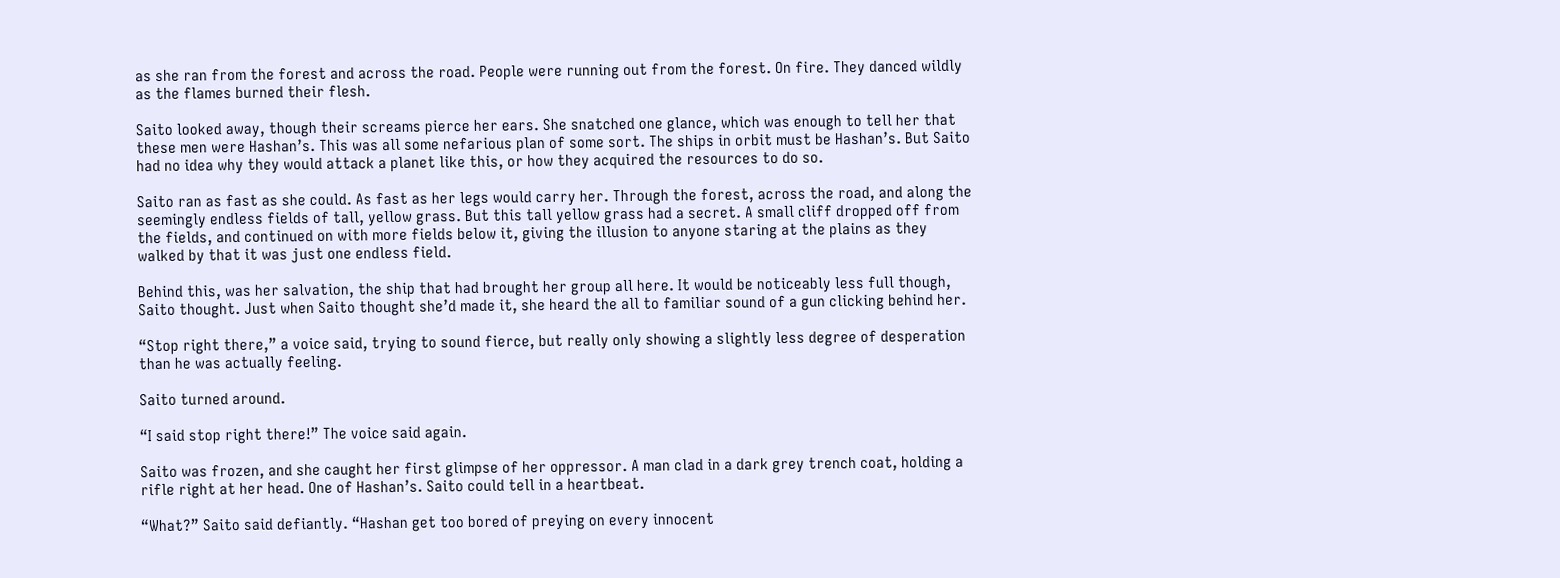as she ran from the forest and across the road. People were running out from the forest. On fire. They danced wildly as the flames burned their flesh.

Saito looked away, though their screams pierce her ears. She snatched one glance, which was enough to tell her that these men were Hashan’s. This was all some nefarious plan of some sort. The ships in orbit must be Hashan’s. But Saito had no idea why they would attack a planet like this, or how they acquired the resources to do so.

Saito ran as fast as she could. As fast as her legs would carry her. Through the forest, across the road, and along the seemingly endless fields of tall, yellow grass. But this tall yellow grass had a secret. A small cliff dropped off from the fields, and continued on with more fields below it, giving the illusion to anyone staring at the plains as they walked by that it was just one endless field.

Behind this, was her salvation, the ship that had brought her group all here. It would be noticeably less full though, Saito thought. Just when Saito thought she’d made it, she heard the all to familiar sound of a gun clicking behind her.

“Stop right there,” a voice said, trying to sound fierce, but really only showing a slightly less degree of desperation than he was actually feeling.

Saito turned around.

“I said stop right there!” The voice said again.

Saito was frozen, and she caught her first glimpse of her oppressor. A man clad in a dark grey trench coat, holding a rifle right at her head. One of Hashan’s. Saito could tell in a heartbeat.

“What?” Saito said defiantly. “Hashan get too bored of preying on every innocent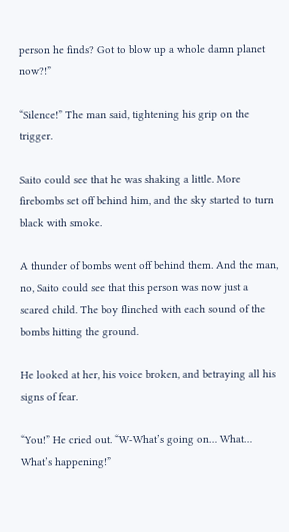person he finds? Got to blow up a whole damn planet now?!”

“Silence!” The man said, tightening his grip on the trigger.

Saito could see that he was shaking a little. More firebombs set off behind him, and the sky started to turn black with smoke.

A thunder of bombs went off behind them. And the man, no, Saito could see that this person was now just a scared child. The boy flinched with each sound of the bombs hitting the ground.

He looked at her, his voice broken, and betraying all his signs of fear.

“You!” He cried out. “W-What’s going on… What… What’s happening!”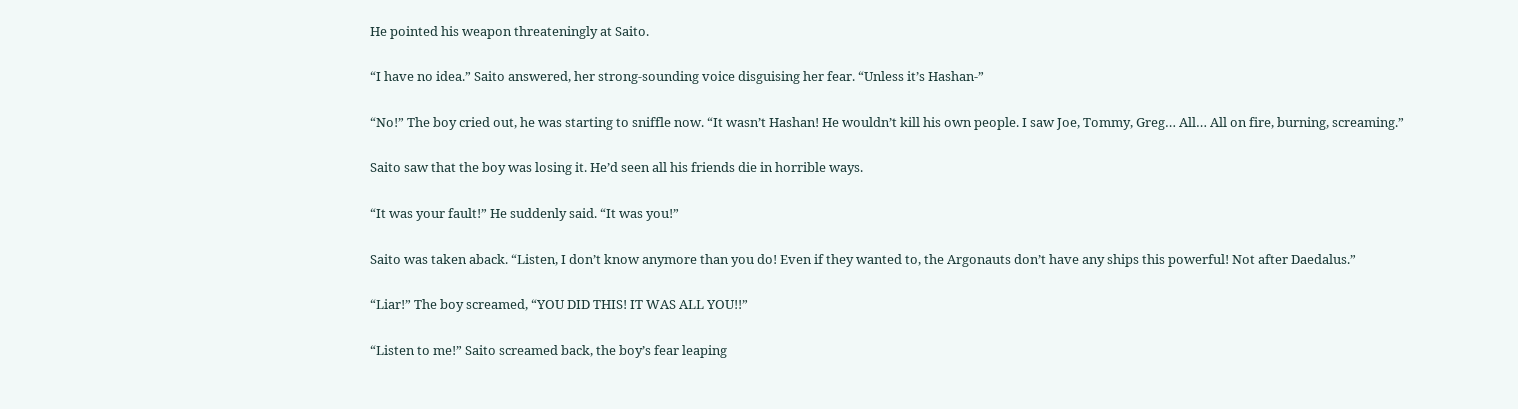He pointed his weapon threateningly at Saito.

“I have no idea.” Saito answered, her strong-sounding voice disguising her fear. “Unless it’s Hashan-”

“No!” The boy cried out, he was starting to sniffle now. “It wasn’t Hashan! He wouldn’t kill his own people. I saw Joe, Tommy, Greg… All… All on fire, burning, screaming.”

Saito saw that the boy was losing it. He’d seen all his friends die in horrible ways.

“It was your fault!” He suddenly said. “It was you!”

Saito was taken aback. “Listen, I don’t know anymore than you do! Even if they wanted to, the Argonauts don’t have any ships this powerful! Not after Daedalus.”

“Liar!” The boy screamed, “YOU DID THIS! IT WAS ALL YOU!!”

“Listen to me!” Saito screamed back, the boy’s fear leaping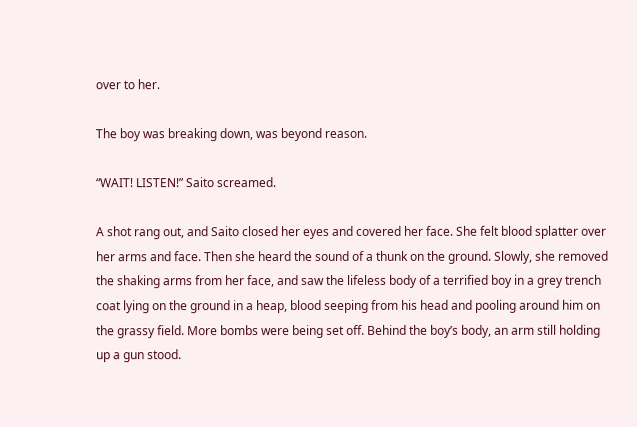over to her.

The boy was breaking down, was beyond reason.

“WAIT! LISTEN!” Saito screamed.

A shot rang out, and Saito closed her eyes and covered her face. She felt blood splatter over her arms and face. Then she heard the sound of a thunk on the ground. Slowly, she removed the shaking arms from her face, and saw the lifeless body of a terrified boy in a grey trench coat lying on the ground in a heap, blood seeping from his head and pooling around him on the grassy field. More bombs were being set off. Behind the boy’s body, an arm still holding up a gun stood.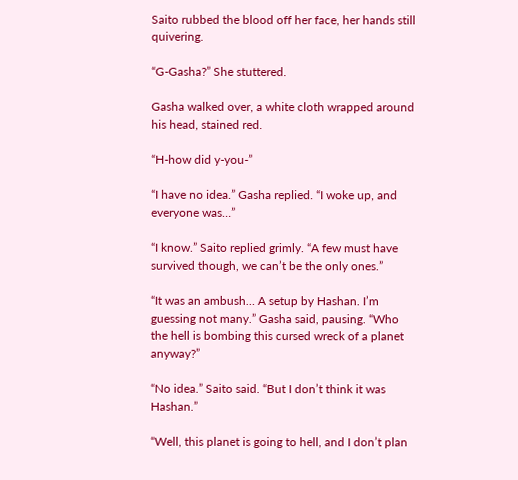Saito rubbed the blood off her face, her hands still quivering.

“G-Gasha?” She stuttered.

Gasha walked over, a white cloth wrapped around his head, stained red.

“H-how did y-you-”

“I have no idea.” Gasha replied. “I woke up, and everyone was…”

“I know.” Saito replied grimly. “A few must have survived though, we can’t be the only ones.”

“It was an ambush… A setup by Hashan. I’m guessing not many.” Gasha said, pausing. “Who the hell is bombing this cursed wreck of a planet anyway?”

“No idea.” Saito said. “But I don’t think it was Hashan.”

“Well, this planet is going to hell, and I don’t plan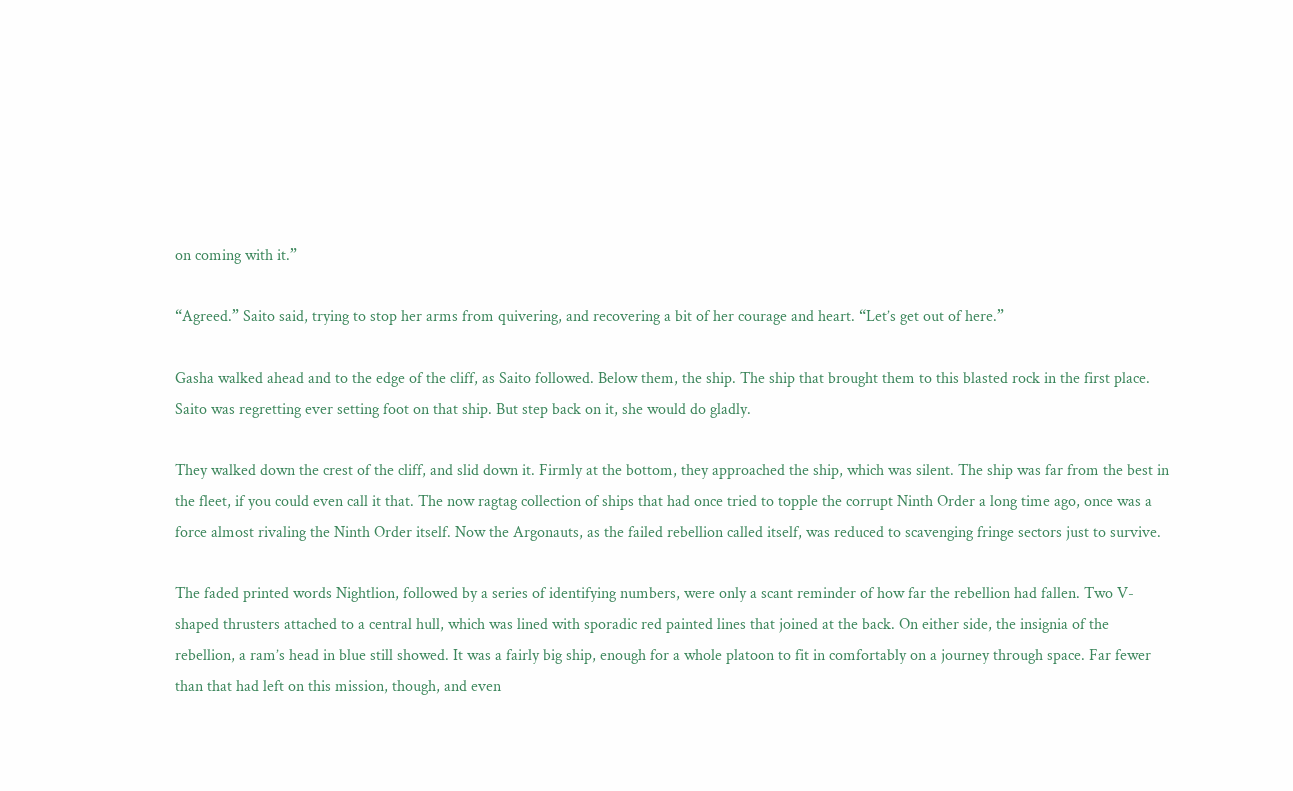on coming with it.”

“Agreed.” Saito said, trying to stop her arms from quivering, and recovering a bit of her courage and heart. “Let’s get out of here.”

Gasha walked ahead and to the edge of the cliff, as Saito followed. Below them, the ship. The ship that brought them to this blasted rock in the first place. Saito was regretting ever setting foot on that ship. But step back on it, she would do gladly.

They walked down the crest of the cliff, and slid down it. Firmly at the bottom, they approached the ship, which was silent. The ship was far from the best in the fleet, if you could even call it that. The now ragtag collection of ships that had once tried to topple the corrupt Ninth Order a long time ago, once was a force almost rivaling the Ninth Order itself. Now the Argonauts, as the failed rebellion called itself, was reduced to scavenging fringe sectors just to survive.

The faded printed words Nightlion, followed by a series of identifying numbers, were only a scant reminder of how far the rebellion had fallen. Two V-shaped thrusters attached to a central hull, which was lined with sporadic red painted lines that joined at the back. On either side, the insignia of the rebellion, a ram’s head in blue still showed. It was a fairly big ship, enough for a whole platoon to fit in comfortably on a journey through space. Far fewer than that had left on this mission, though, and even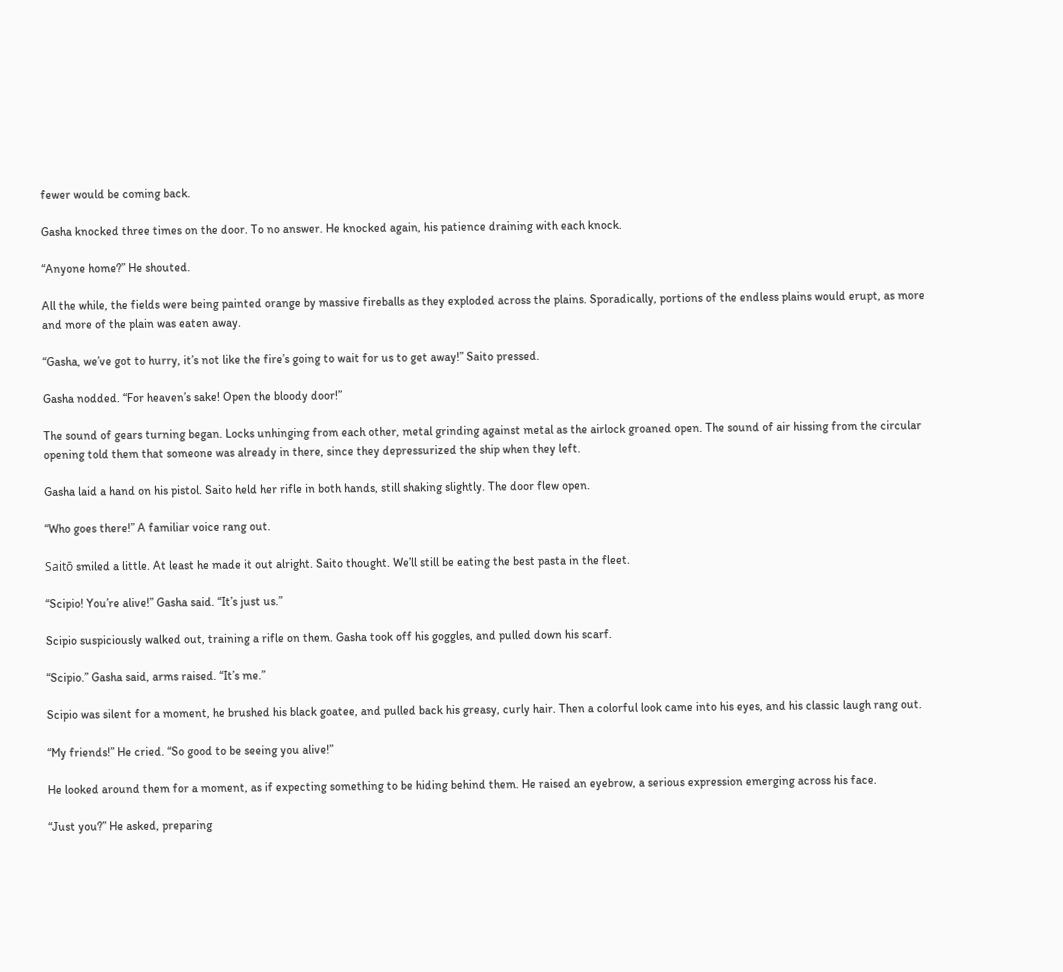fewer would be coming back.

Gasha knocked three times on the door. To no answer. He knocked again, his patience draining with each knock.

“Anyone home?” He shouted.

All the while, the fields were being painted orange by massive fireballs as they exploded across the plains. Sporadically, portions of the endless plains would erupt, as more and more of the plain was eaten away.

“Gasha, we’ve got to hurry, it’s not like the fire’s going to wait for us to get away!” Saito pressed.

Gasha nodded. “For heaven’s sake! Open the bloody door!”

The sound of gears turning began. Locks unhinging from each other, metal grinding against metal as the airlock groaned open. The sound of air hissing from the circular opening told them that someone was already in there, since they depressurized the ship when they left.

Gasha laid a hand on his pistol. Saito held her rifle in both hands, still shaking slightly. The door flew open.

“Who goes there!” A familiar voice rang out.

Saitō smiled a little. At least he made it out alright. Saito thought. We’ll still be eating the best pasta in the fleet.

“Scipio! You’re alive!” Gasha said. “It’s just us.”

Scipio suspiciously walked out, training a rifle on them. Gasha took off his goggles, and pulled down his scarf.

“Scipio.” Gasha said, arms raised. “It’s me.”

Scipio was silent for a moment, he brushed his black goatee, and pulled back his greasy, curly hair. Then a colorful look came into his eyes, and his classic laugh rang out.

“My friends!” He cried. “So good to be seeing you alive!”

He looked around them for a moment, as if expecting something to be hiding behind them. He raised an eyebrow, a serious expression emerging across his face.

“Just you?” He asked, preparing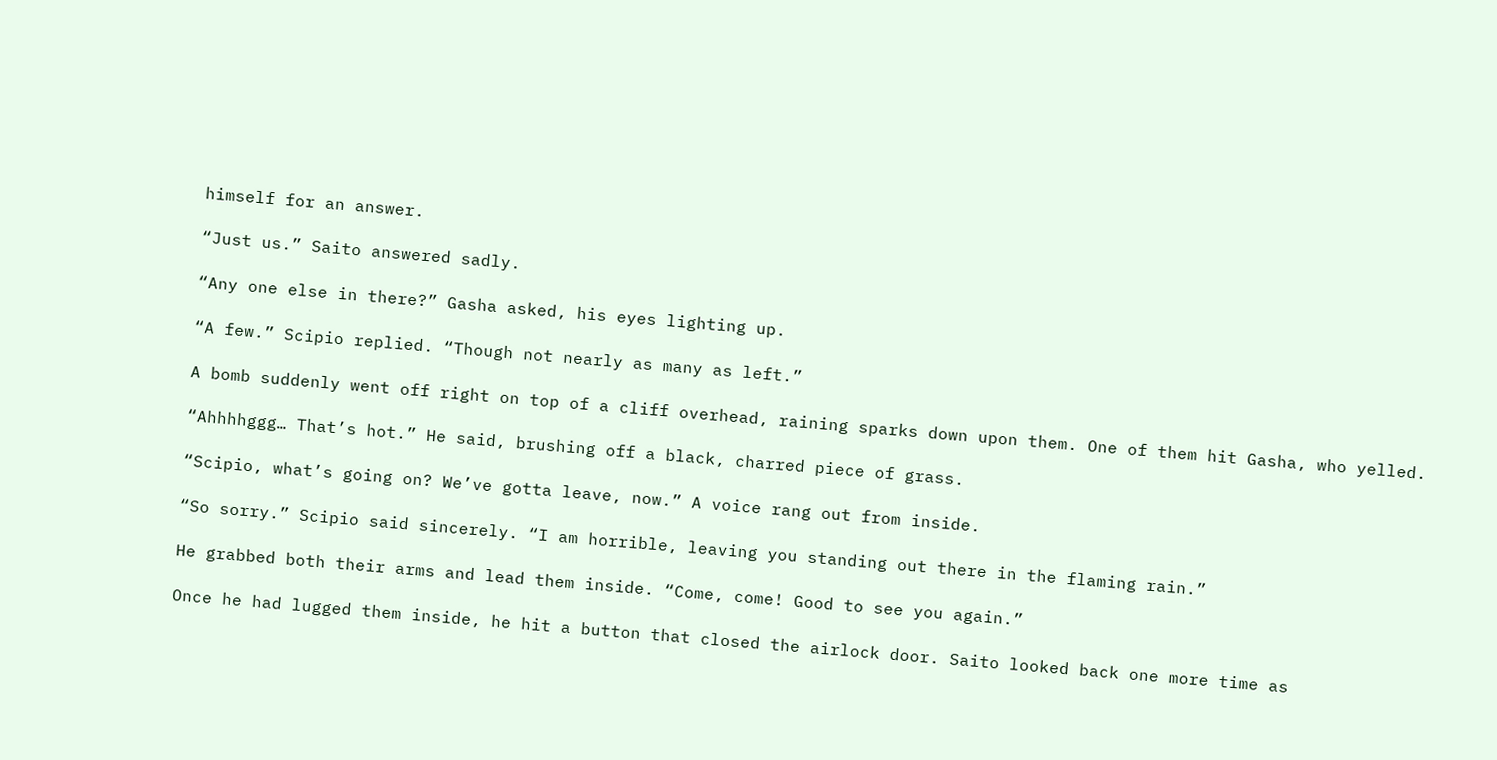himself for an answer.

“Just us.” Saito answered sadly.

“Any one else in there?” Gasha asked, his eyes lighting up.

“A few.” Scipio replied. “Though not nearly as many as left.”

A bomb suddenly went off right on top of a cliff overhead, raining sparks down upon them. One of them hit Gasha, who yelled.

“Ahhhhggg… That’s hot.” He said, brushing off a black, charred piece of grass.

“Scipio, what’s going on? We’ve gotta leave, now.” A voice rang out from inside.

“So sorry.” Scipio said sincerely. “I am horrible, leaving you standing out there in the flaming rain.”

He grabbed both their arms and lead them inside. “Come, come! Good to see you again.”

Once he had lugged them inside, he hit a button that closed the airlock door. Saito looked back one more time as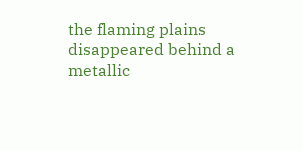the flaming plains disappeared behind a metallic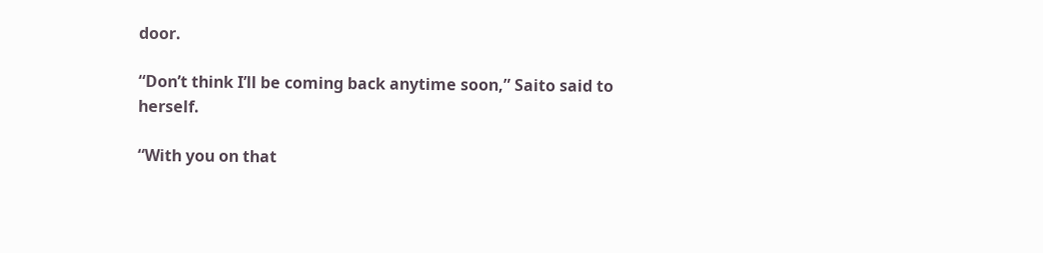door.

“Don’t think I’ll be coming back anytime soon,” Saito said to herself.

“With you on that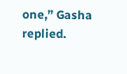one,” Gasha replied.